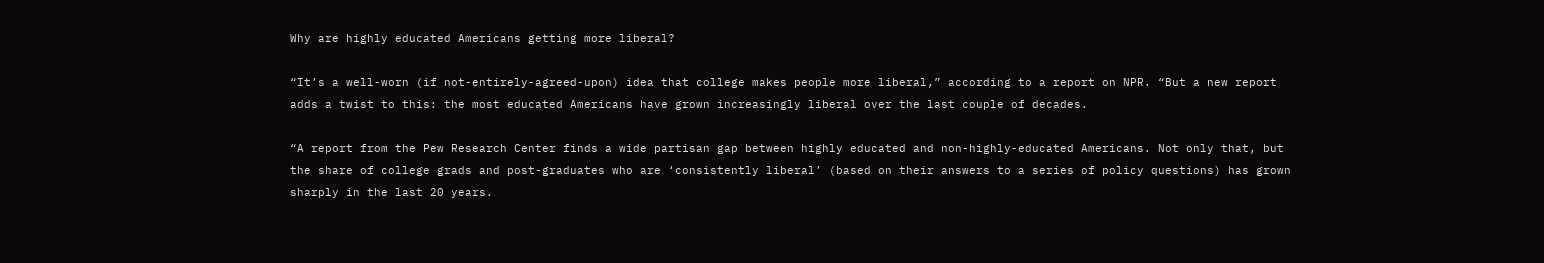Why are highly educated Americans getting more liberal?

“It’s a well-worn (if not-entirely-agreed-upon) idea that college makes people more liberal,” according to a report on NPR. “But a new report adds a twist to this: the most educated Americans have grown increasingly liberal over the last couple of decades.

“A report from the Pew Research Center finds a wide partisan gap between highly educated and non-highly-educated Americans. Not only that, but the share of college grads and post-graduates who are ‘consistently liberal’ (based on their answers to a series of policy questions) has grown sharply in the last 20 years.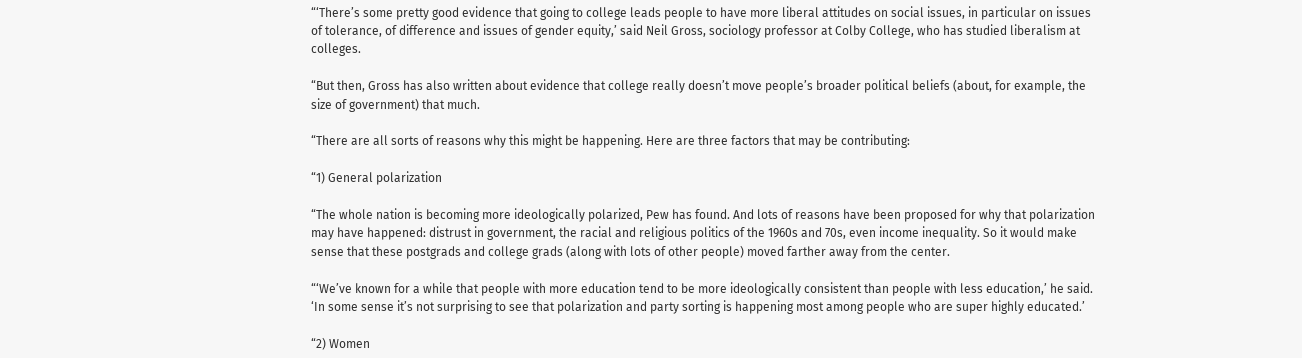“‘There’s some pretty good evidence that going to college leads people to have more liberal attitudes on social issues, in particular on issues of tolerance, of difference and issues of gender equity,’ said Neil Gross, sociology professor at Colby College, who has studied liberalism at colleges.

“But then, Gross has also written about evidence that college really doesn’t move people’s broader political beliefs (about, for example, the size of government) that much.

“There are all sorts of reasons why this might be happening. Here are three factors that may be contributing:

“1) General polarization

“The whole nation is becoming more ideologically polarized, Pew has found. And lots of reasons have been proposed for why that polarization may have happened: distrust in government, the racial and religious politics of the 1960s and 70s, even income inequality. So it would make sense that these postgrads and college grads (along with lots of other people) moved farther away from the center.

“‘We’ve known for a while that people with more education tend to be more ideologically consistent than people with less education,’ he said. ‘In some sense it’s not surprising to see that polarization and party sorting is happening most among people who are super highly educated.’

“2) Women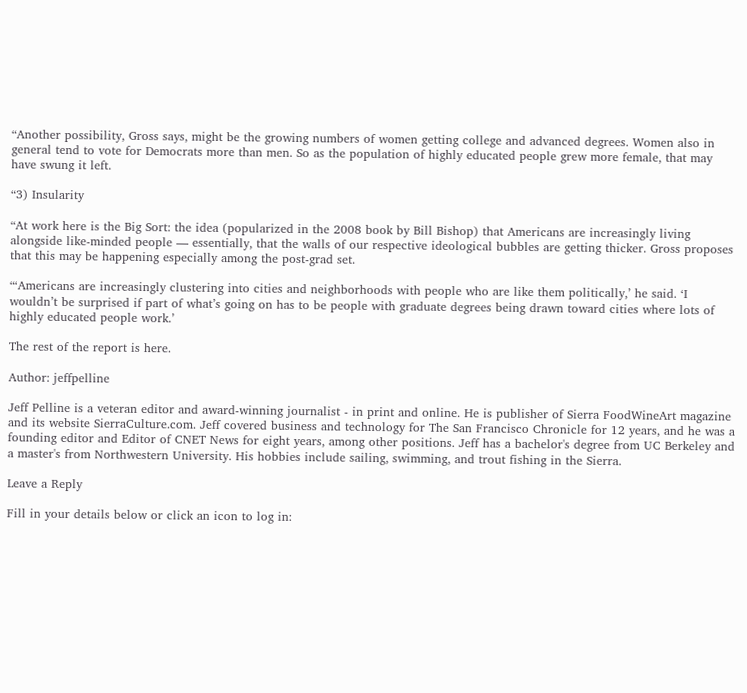“Another possibility, Gross says, might be the growing numbers of women getting college and advanced degrees. Women also in general tend to vote for Democrats more than men. So as the population of highly educated people grew more female, that may have swung it left.

“3) Insularity

“At work here is the Big Sort: the idea (popularized in the 2008 book by Bill Bishop) that Americans are increasingly living alongside like-minded people — essentially, that the walls of our respective ideological bubbles are getting thicker. Gross proposes that this may be happening especially among the post-grad set.

“‘Americans are increasingly clustering into cities and neighborhoods with people who are like them politically,’ he said. ‘I wouldn’t be surprised if part of what’s going on has to be people with graduate degrees being drawn toward cities where lots of highly educated people work.’

The rest of the report is here.

Author: jeffpelline

Jeff Pelline is a veteran editor and award-winning journalist - in print and online. He is publisher of Sierra FoodWineArt magazine and its website SierraCulture.com. Jeff covered business and technology for The San Francisco Chronicle for 12 years, and he was a founding editor and Editor of CNET News for eight years, among other positions. Jeff has a bachelor's degree from UC Berkeley and a master's from Northwestern University. His hobbies include sailing, swimming, and trout fishing in the Sierra.

Leave a Reply

Fill in your details below or click an icon to log in: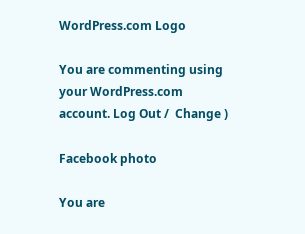WordPress.com Logo

You are commenting using your WordPress.com account. Log Out /  Change )

Facebook photo

You are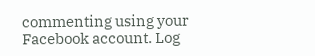commenting using your Facebook account. Log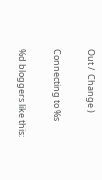Out /  Change )

Connecting to %s

%d bloggers like this: